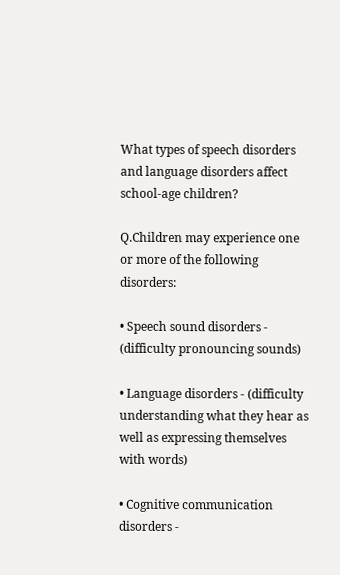What types of speech disorders and language disorders affect school-age children?

Q.Children may experience one or more of the following disorders:

• Speech sound disorders - (difficulty pronouncing sounds)

• Language disorders - (difficulty understanding what they hear as well as expressing themselves with words)

• Cognitive communication disorders -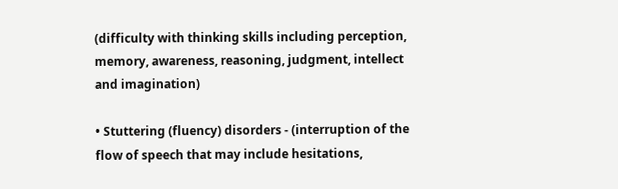(difficulty with thinking skills including perception, memory, awareness, reasoning, judgment, intellect and imagination)

• Stuttering (fluency) disorders - (interruption of the flow of speech that may include hesitations,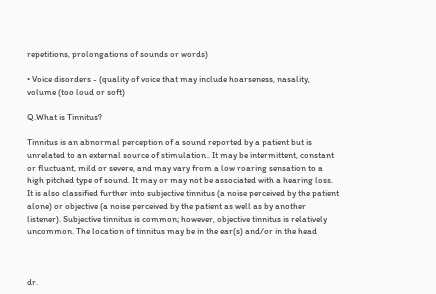repetitions, prolongations of sounds or words)

• Voice disorders - (quality of voice that may include hoarseness, nasality, volume (too loud or soft)

Q.What is Tinnitus?

Tinnitus is an abnormal perception of a sound reported by a patient but is unrelated to an external source of stimulation.. It may be intermittent, constant or fluctuant, mild or severe, and may vary from a low roaring sensation to a high pitched type of sound. It may or may not be associated with a hearing loss. It is also classified further into subjective tinnitus (a noise perceived by the patient alone) or objective (a noise perceived by the patient as well as by another listener). Subjective tinnitus is common; however, objective tinnitus is relatively uncommon. The location of tinnitus may be in the ear(s) and/or in the head



dr.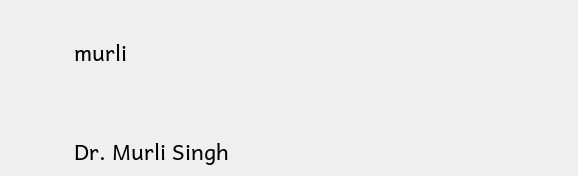murli


Dr. Murli Singh